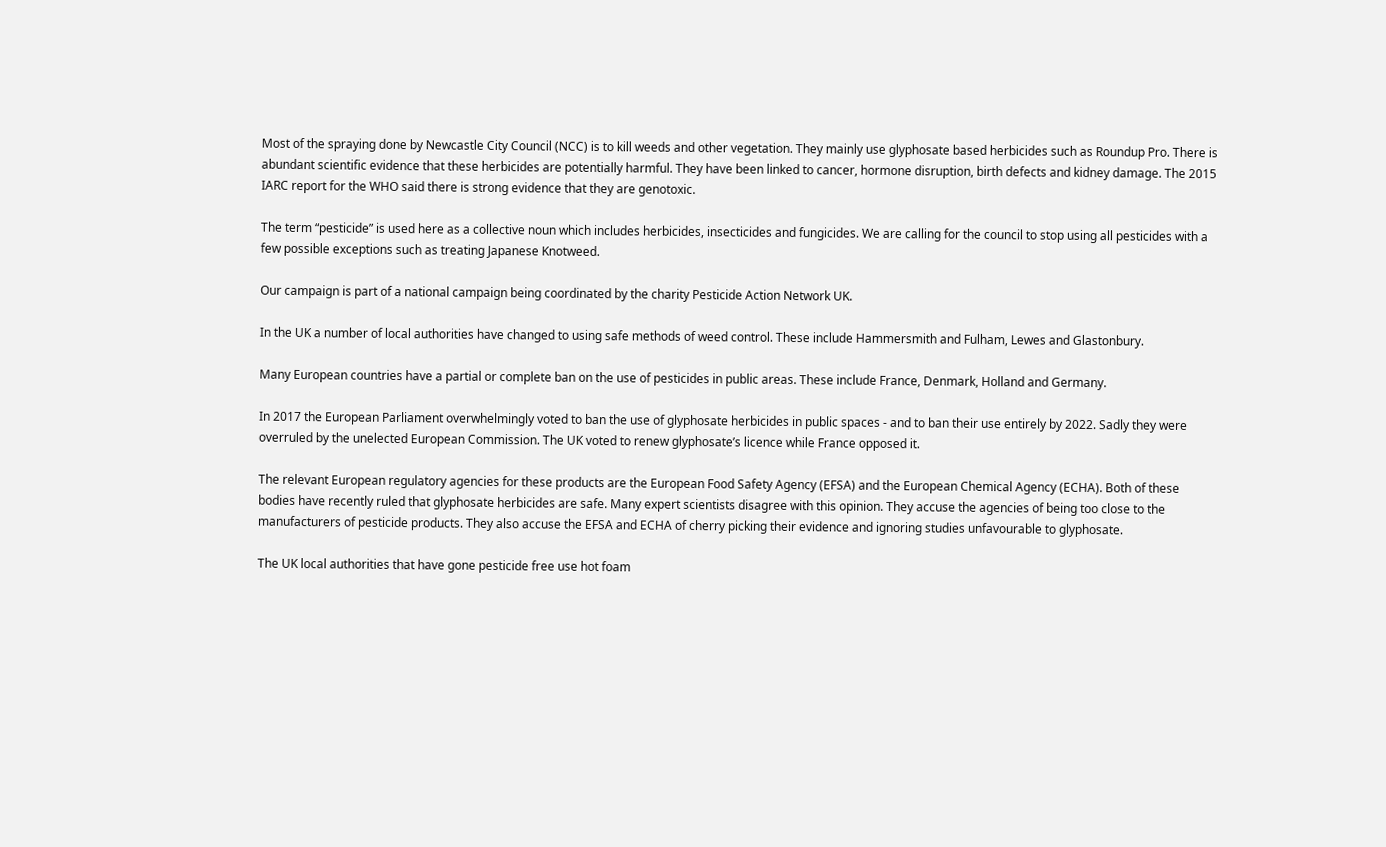Most of the spraying done by Newcastle City Council (NCC) is to kill weeds and other vegetation. They mainly use glyphosate based herbicides such as Roundup Pro. There is abundant scientific evidence that these herbicides are potentially harmful. They have been linked to cancer, hormone disruption, birth defects and kidney damage. The 2015 IARC report for the WHO said there is strong evidence that they are genotoxic.

The term “pesticide” is used here as a collective noun which includes herbicides, insecticides and fungicides. We are calling for the council to stop using all pesticides with a few possible exceptions such as treating Japanese Knotweed.

Our campaign is part of a national campaign being coordinated by the charity Pesticide Action Network UK.

In the UK a number of local authorities have changed to using safe methods of weed control. These include Hammersmith and Fulham, Lewes and Glastonbury.

Many European countries have a partial or complete ban on the use of pesticides in public areas. These include France, Denmark, Holland and Germany.

In 2017 the European Parliament overwhelmingly voted to ban the use of glyphosate herbicides in public spaces - and to ban their use entirely by 2022. Sadly they were overruled by the unelected European Commission. The UK voted to renew glyphosate’s licence while France opposed it.

The relevant European regulatory agencies for these products are the European Food Safety Agency (EFSA) and the European Chemical Agency (ECHA). Both of these bodies have recently ruled that glyphosate herbicides are safe. Many expert scientists disagree with this opinion. They accuse the agencies of being too close to the manufacturers of pesticide products. They also accuse the EFSA and ECHA of cherry picking their evidence and ignoring studies unfavourable to glyphosate.

The UK local authorities that have gone pesticide free use hot foam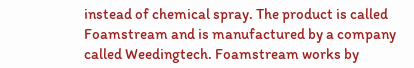instead of chemical spray. The product is called Foamstream and is manufactured by a company called Weedingtech. Foamstream works by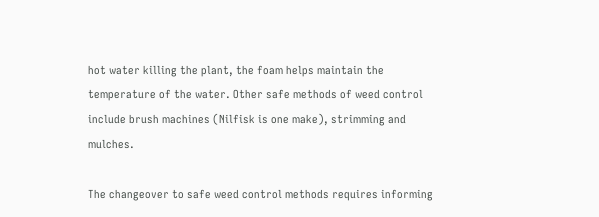hot water killing the plant, the foam helps maintain the temperature of the water. Other safe methods of weed control include brush machines (Nilfisk is one make), strimming and mulches.

The changeover to safe weed control methods requires informing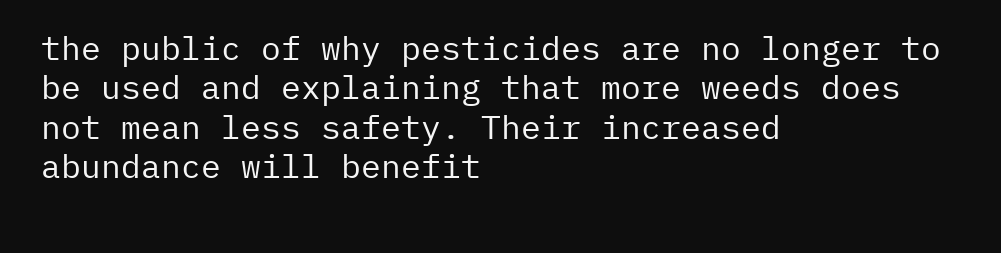the public of why pesticides are no longer to be used and explaining that more weeds does not mean less safety. Their increased abundance will benefit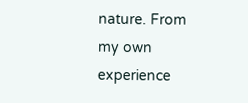nature. From my own experience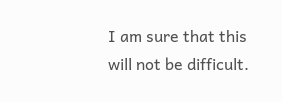I am sure that this will not be difficult.